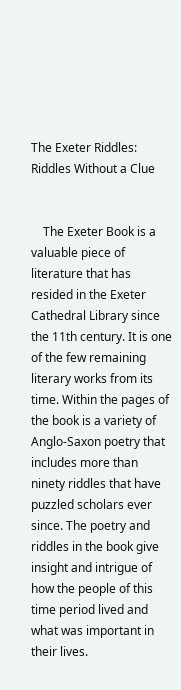The Exeter Riddles: Riddles Without a Clue


    The Exeter Book is a valuable piece of literature that has resided in the Exeter Cathedral Library since the 11th century. It is one of the few remaining literary works from its time. Within the pages of the book is a variety of Anglo-Saxon poetry that includes more than ninety riddles that have puzzled scholars ever since. The poetry and riddles in the book give insight and intrigue of how the people of this time period lived and what was important in their lives.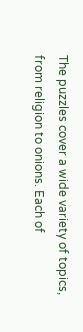The puzzles cover a wide variety of topics, from religion to onions. Each of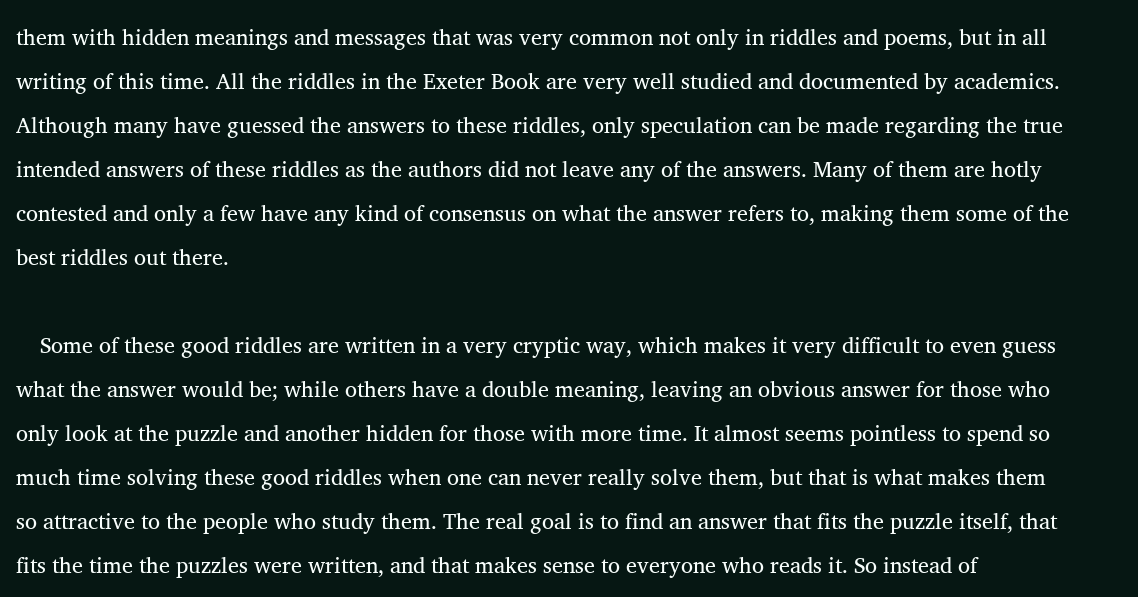them with hidden meanings and messages that was very common not only in riddles and poems, but in all writing of this time. All the riddles in the Exeter Book are very well studied and documented by academics. Although many have guessed the answers to these riddles, only speculation can be made regarding the true intended answers of these riddles as the authors did not leave any of the answers. Many of them are hotly contested and only a few have any kind of consensus on what the answer refers to, making them some of the best riddles out there.

    Some of these good riddles are written in a very cryptic way, which makes it very difficult to even guess what the answer would be; while others have a double meaning, leaving an obvious answer for those who only look at the puzzle and another hidden for those with more time. It almost seems pointless to spend so much time solving these good riddles when one can never really solve them, but that is what makes them so attractive to the people who study them. The real goal is to find an answer that fits the puzzle itself, that fits the time the puzzles were written, and that makes sense to everyone who reads it. So instead of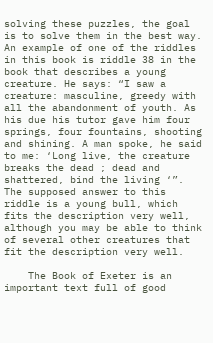solving these puzzles, the goal is to solve them in the best way. An example of one of the riddles in this book is riddle 38 in the book that describes a young creature. He says: “I saw a creature: masculine, greedy with all the abandonment of youth. As his due his tutor gave him four springs, four fountains, shooting and shining. A man spoke, he said to me: ‘Long live, the creature breaks the dead ; dead and shattered, bind the living ‘”. The supposed answer to this riddle is a young bull, which fits the description very well, although you may be able to think of several other creatures that fit the description very well.

    The Book of Exeter is an important text full of good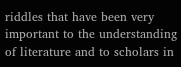riddles that have been very important to the understanding of literature and to scholars in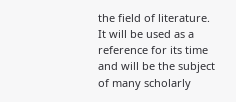the field of literature. It will be used as a reference for its time and will be the subject of many scholarly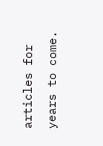articles for years to come.